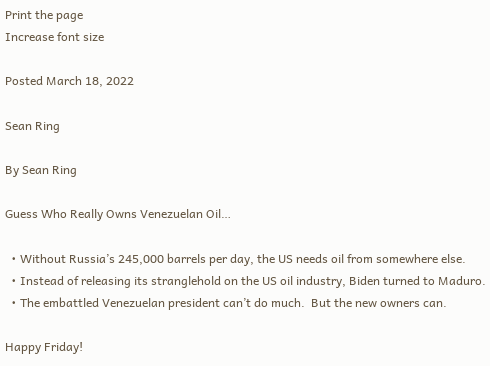Print the page
Increase font size

Posted March 18, 2022

Sean Ring

By Sean Ring

Guess Who Really Owns Venezuelan Oil…

  • Without Russia’s 245,000 barrels per day, the US needs oil from somewhere else.
  • Instead of releasing its stranglehold on the US oil industry, Biden turned to Maduro.
  • The embattled Venezuelan president can’t do much.  But the new owners can.

Happy Friday!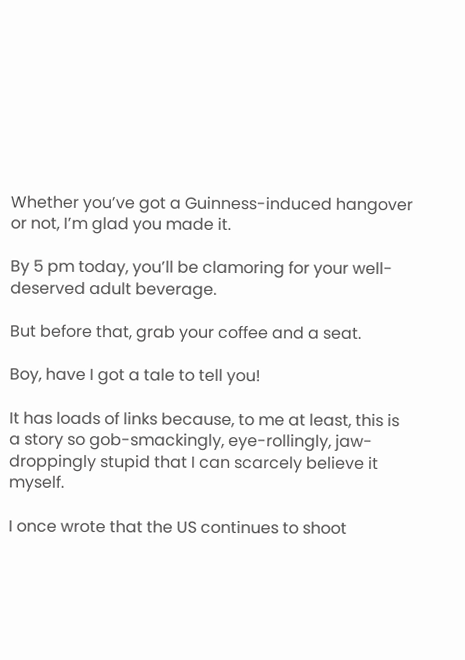Whether you’ve got a Guinness-induced hangover or not, I’m glad you made it.

By 5 pm today, you’ll be clamoring for your well-deserved adult beverage.

But before that, grab your coffee and a seat.

Boy, have I got a tale to tell you!

It has loads of links because, to me at least, this is a story so gob-smackingly, eye-rollingly, jaw-droppingly stupid that I can scarcely believe it myself.

I once wrote that the US continues to shoot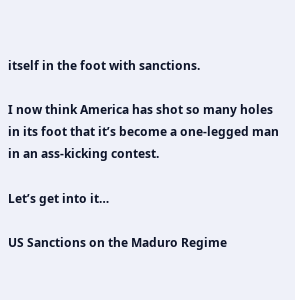itself in the foot with sanctions.

I now think America has shot so many holes in its foot that it’s become a one-legged man in an ass-kicking contest.

Let’s get into it…

US Sanctions on the Maduro Regime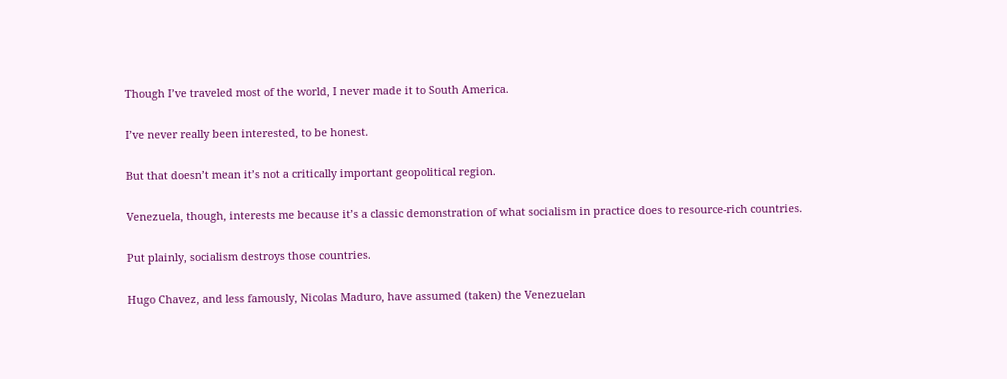Though I’ve traveled most of the world, I never made it to South America.

I’ve never really been interested, to be honest.

But that doesn’t mean it’s not a critically important geopolitical region.

Venezuela, though, interests me because it’s a classic demonstration of what socialism in practice does to resource-rich countries.

Put plainly, socialism destroys those countries.

Hugo Chavez, and less famously, Nicolas Maduro, have assumed (taken) the Venezuelan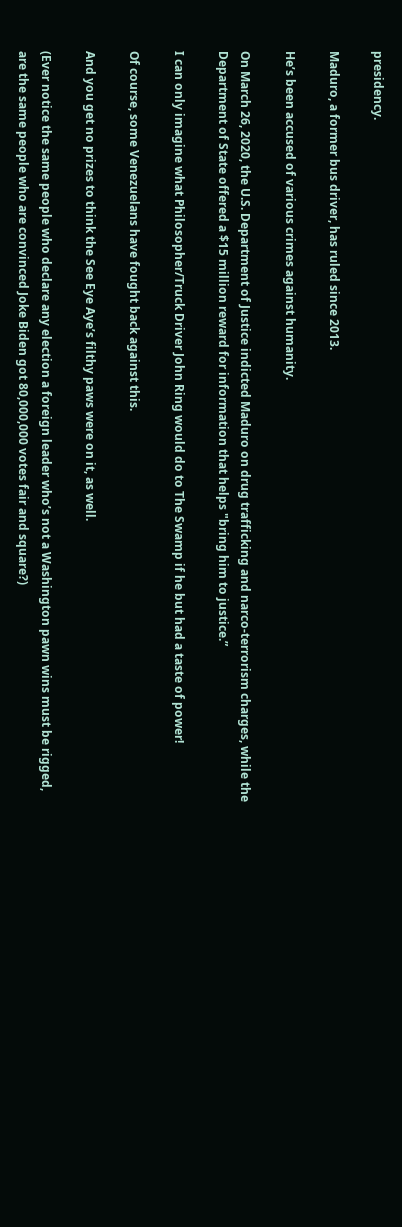presidency.

Maduro, a former bus driver, has ruled since 2013.

He’s been accused of various crimes against humanity.

On March 26, 2020, the U.S. Department of Justice indicted Maduro on drug trafficking and narco-terrorism charges, while the Department of State offered a $15 million reward for information that helps "bring him to justice.”

I can only imagine what Philosopher/Truck Driver John Ring would do to The Swamp if he but had a taste of power!

Of course, some Venezuelans have fought back against this.

And you get no prizes to think the See Eye Aye’s filthy paws were on it, as well.

(Ever notice the same people who declare any election a foreign leader who’s not a Washington pawn wins must be rigged, are the same people who are convinced Joke Biden got 80,000,000 votes fair and square?)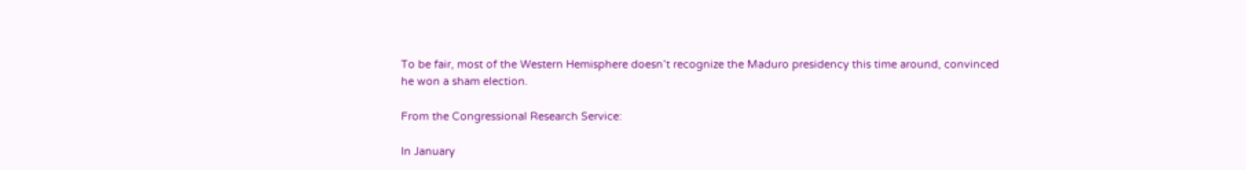To be fair, most of the Western Hemisphere doesn’t recognize the Maduro presidency this time around, convinced he won a sham election.

From the Congressional Research Service:

In January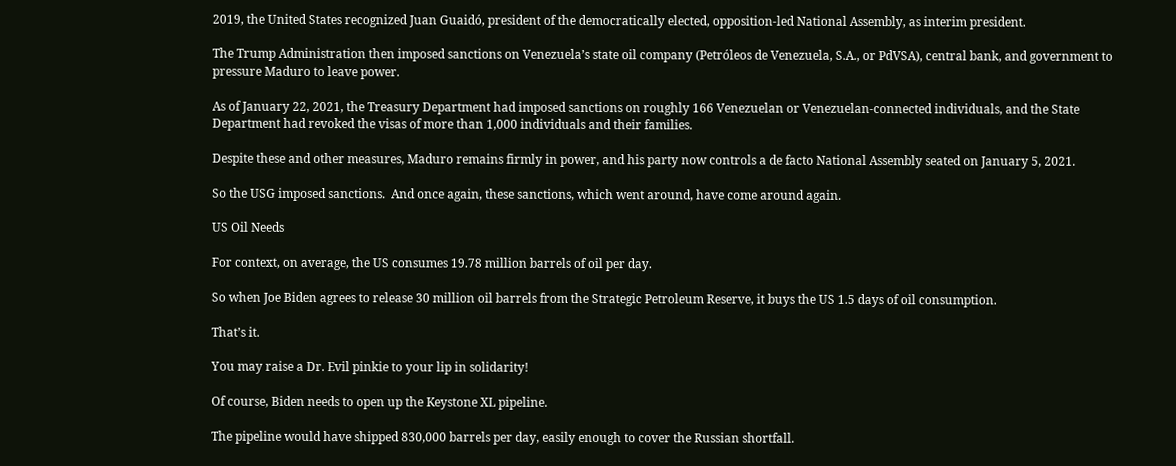2019, the United States recognized Juan Guaidó, president of the democratically elected, opposition-led National Assembly, as interim president.

The Trump Administration then imposed sanctions on Venezuela’s state oil company (Petróleos de Venezuela, S.A., or PdVSA), central bank, and government to pressure Maduro to leave power.

As of January 22, 2021, the Treasury Department had imposed sanctions on roughly 166 Venezuelan or Venezuelan-connected individuals, and the State Department had revoked the visas of more than 1,000 individuals and their families.

Despite these and other measures, Maduro remains firmly in power, and his party now controls a de facto National Assembly seated on January 5, 2021.

So the USG imposed sanctions.  And once again, these sanctions, which went around, have come around again.

US Oil Needs

For context, on average, the US consumes 19.78 million barrels of oil per day.

So when Joe Biden agrees to release 30 million oil barrels from the Strategic Petroleum Reserve, it buys the US 1.5 days of oil consumption.

That’s it.

You may raise a Dr. Evil pinkie to your lip in solidarity!

Of course, Biden needs to open up the Keystone XL pipeline.

The pipeline would have shipped 830,000 barrels per day, easily enough to cover the Russian shortfall.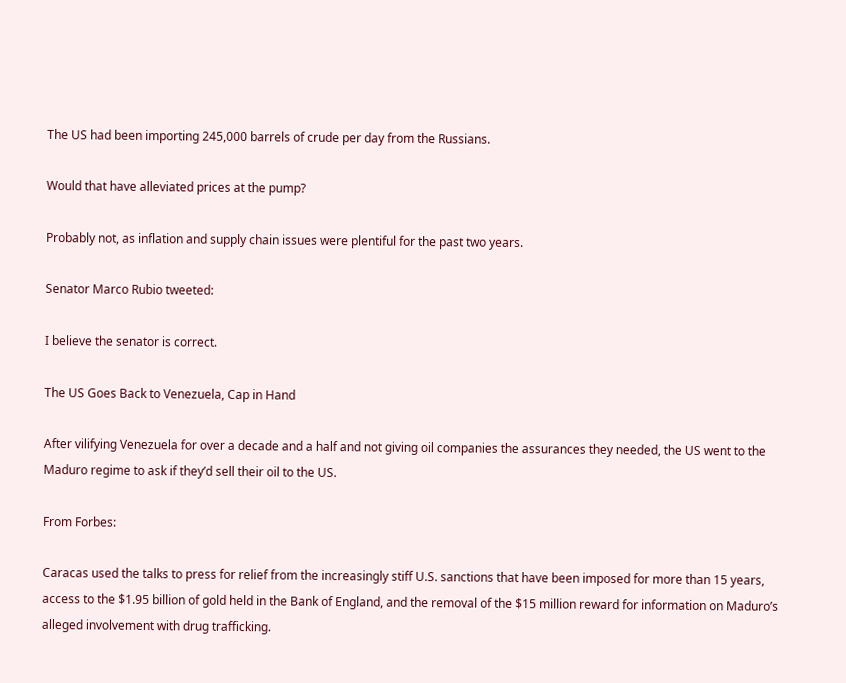The US had been importing 245,000 barrels of crude per day from the Russians.

Would that have alleviated prices at the pump?

Probably not, as inflation and supply chain issues were plentiful for the past two years.

Senator Marco Rubio tweeted:

I believe the senator is correct.

The US Goes Back to Venezuela, Cap in Hand

After vilifying Venezuela for over a decade and a half and not giving oil companies the assurances they needed, the US went to the Maduro regime to ask if they’d sell their oil to the US.

From Forbes:

Caracas used the talks to press for relief from the increasingly stiff U.S. sanctions that have been imposed for more than 15 years, access to the $1.95 billion of gold held in the Bank of England, and the removal of the $15 million reward for information on Maduro’s alleged involvement with drug trafficking.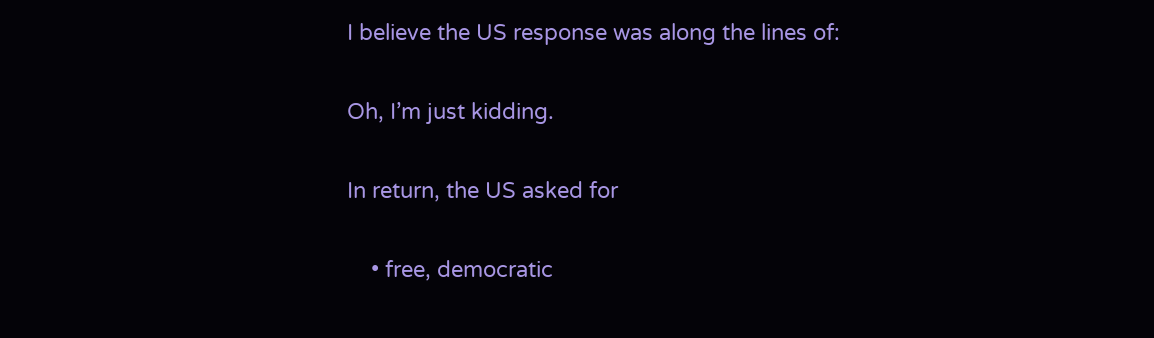I believe the US response was along the lines of:

Oh, I’m just kidding.

In return, the US asked for

    • free, democratic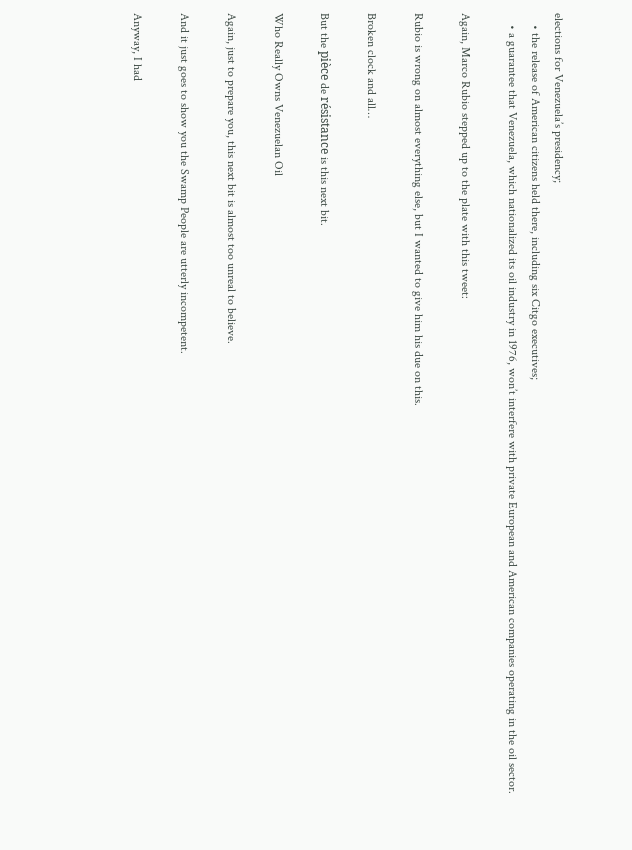elections for Venezuela’s presidency;
    • the release of American citizens held there, including six Citgo executives;
    • a guarantee that Venezuela, which nationalized its oil industry in 1976, won’t interfere with private European and American companies operating in the oil sector.

Again, Marco Rubio stepped up to the plate with this tweet:

Rubio is wrong on almost everything else, but I wanted to give him his due on this.

Broken clock and all…

But the pièce de résistance is this next bit.

Who Really Owns Venezuelan Oil

Again, just to prepare you, this next bit is almost too unreal to believe.

And it just goes to show you the Swamp People are utterly incompetent.

Anyway, I had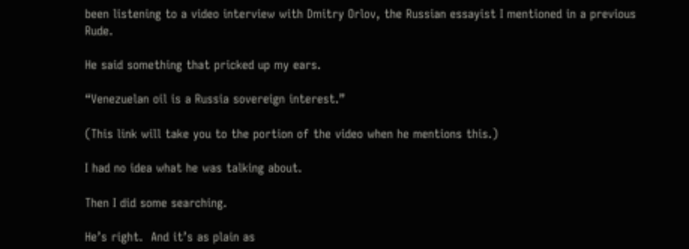been listening to a video interview with Dmitry Orlov, the Russian essayist I mentioned in a previous Rude.

He said something that pricked up my ears.

“Venezuelan oil is a Russia sovereign interest.”

(This link will take you to the portion of the video when he mentions this.)

I had no idea what he was talking about.

Then I did some searching.

He’s right.  And it’s as plain as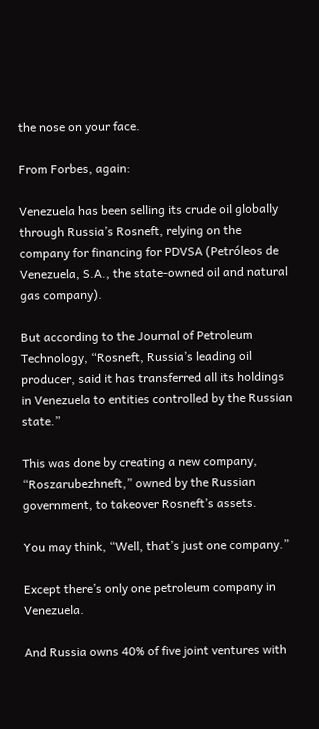the nose on your face.

From Forbes, again:

Venezuela has been selling its crude oil globally through Russia’s Rosneft, relying on the company for financing for PDVSA (Petróleos de Venezuela, S.A., the state-owned oil and natural gas company).

But according to the Journal of Petroleum Technology, “Rosneft, Russia’s leading oil producer, said it has transferred all its holdings in Venezuela to entities controlled by the Russian state.”

This was done by creating a new company, “Roszarubezhneft,” owned by the Russian government, to takeover Rosneft’s assets.

You may think, “Well, that’s just one company.”

Except there’s only one petroleum company in Venezuela.

And Russia owns 40% of five joint ventures with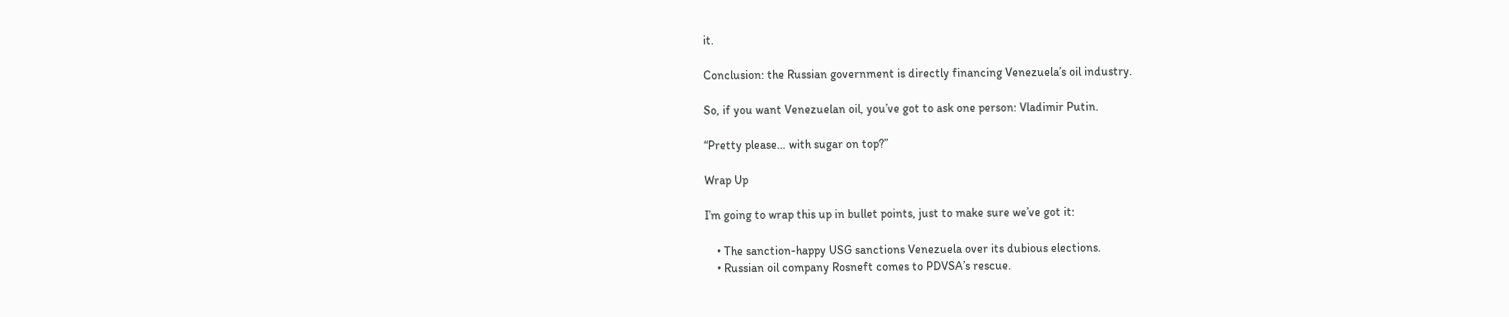it.

Conclusion: the Russian government is directly financing Venezuela’s oil industry.

So, if you want Venezuelan oil, you’ve got to ask one person: Vladimir Putin.

“Pretty please… with sugar on top?”

Wrap Up

I’m going to wrap this up in bullet points, just to make sure we’ve got it:

    • The sanction-happy USG sanctions Venezuela over its dubious elections.
    • Russian oil company Rosneft comes to PDVSA’s rescue.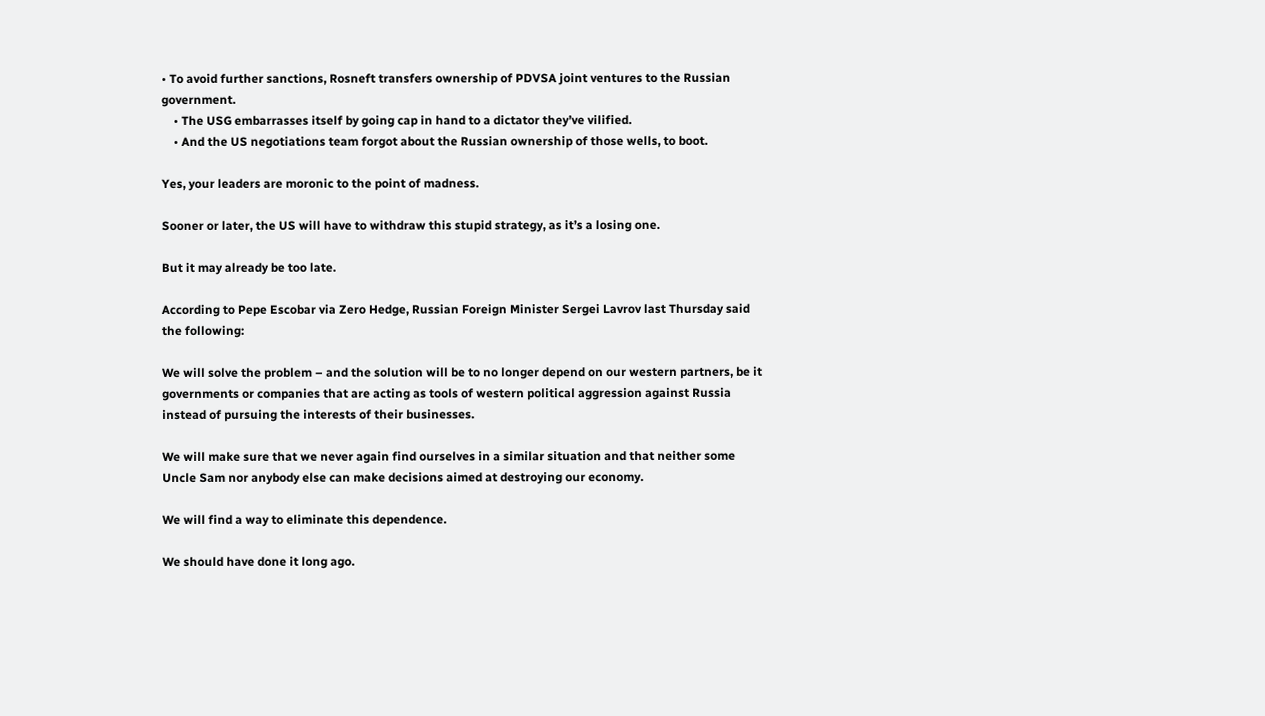• To avoid further sanctions, Rosneft transfers ownership of PDVSA joint ventures to the Russian government.
    • The USG embarrasses itself by going cap in hand to a dictator they’ve vilified.
    • And the US negotiations team forgot about the Russian ownership of those wells, to boot.

Yes, your leaders are moronic to the point of madness.

Sooner or later, the US will have to withdraw this stupid strategy, as it’s a losing one.

But it may already be too late.

According to Pepe Escobar via Zero Hedge, Russian Foreign Minister Sergei Lavrov last Thursday said the following:

We will solve the problem – and the solution will be to no longer depend on our western partners, be it governments or companies that are acting as tools of western political aggression against Russia instead of pursuing the interests of their businesses.

We will make sure that we never again find ourselves in a similar situation and that neither some Uncle Sam nor anybody else can make decisions aimed at destroying our economy.

We will find a way to eliminate this dependence.

We should have done it long ago.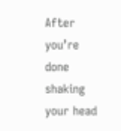After you’re done shaking your head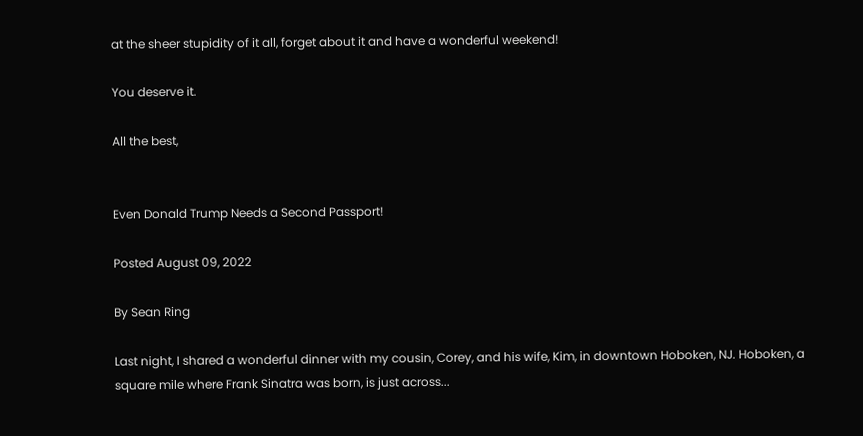at the sheer stupidity of it all, forget about it and have a wonderful weekend!

You deserve it.

All the best,


Even Donald Trump Needs a Second Passport!

Posted August 09, 2022

By Sean Ring

Last night, I shared a wonderful dinner with my cousin, Corey, and his wife, Kim, in downtown Hoboken, NJ. Hoboken, a square mile where Frank Sinatra was born, is just across...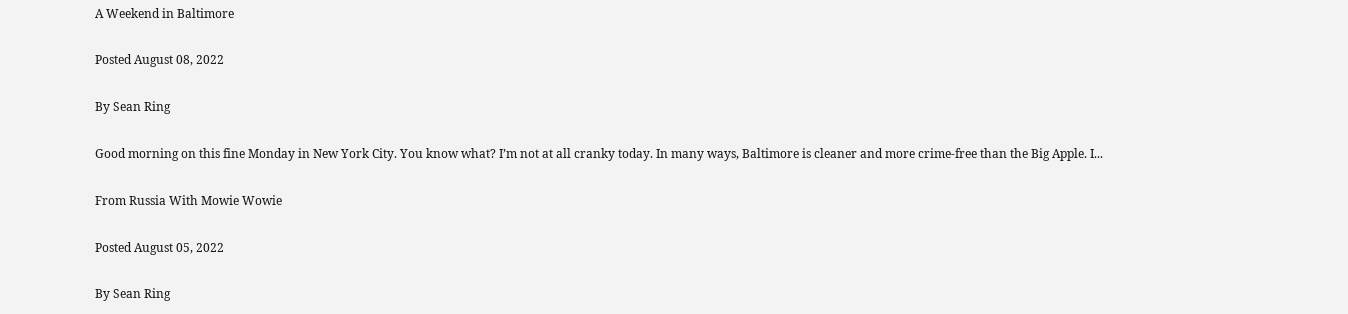A Weekend in Baltimore

Posted August 08, 2022

By Sean Ring

Good morning on this fine Monday in New York City. You know what? I’m not at all cranky today. In many ways, Baltimore is cleaner and more crime-free than the Big Apple. I...

From Russia With Mowie Wowie

Posted August 05, 2022

By Sean Ring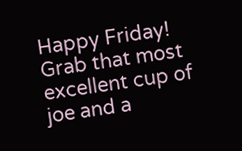Happy Friday! Grab that most excellent cup of joe and a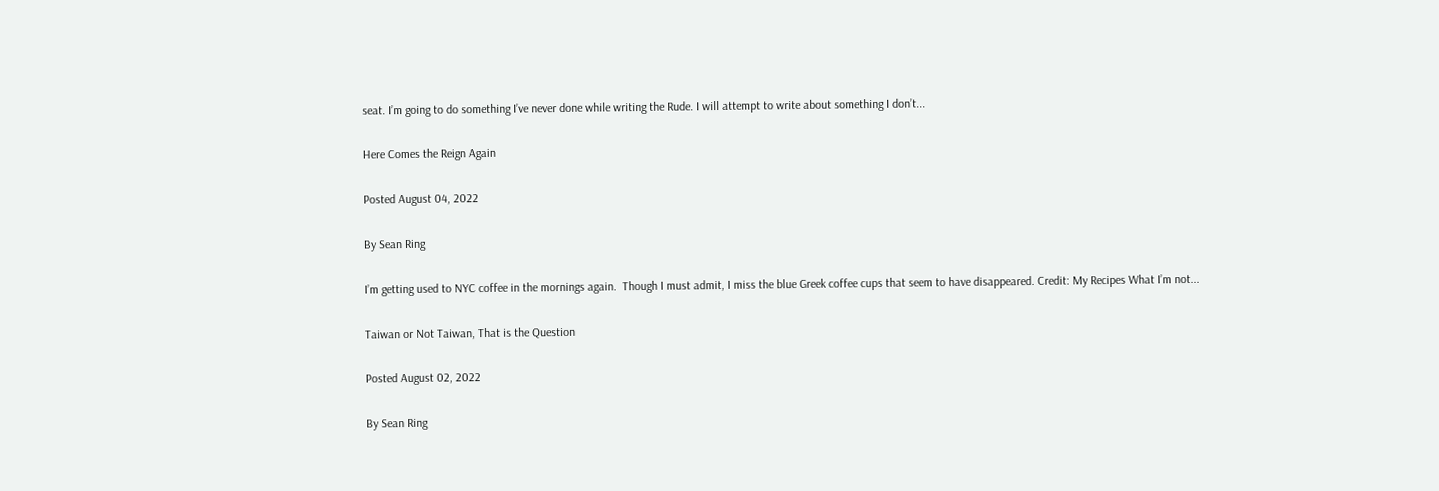seat. I’m going to do something I’ve never done while writing the Rude. I will attempt to write about something I don’t...

Here Comes the Reign Again

Posted August 04, 2022

By Sean Ring

I’m getting used to NYC coffee in the mornings again.  Though I must admit, I miss the blue Greek coffee cups that seem to have disappeared. Credit: My Recipes What I’m not...

Taiwan or Not Taiwan, That is the Question

Posted August 02, 2022

By Sean Ring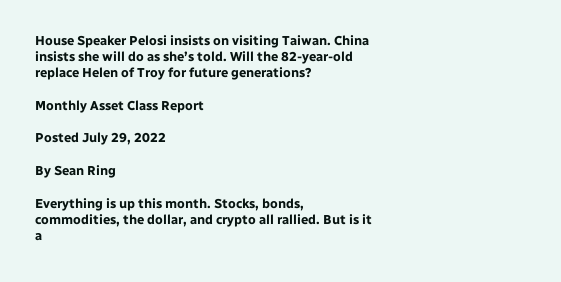House Speaker Pelosi insists on visiting Taiwan. China insists she will do as she’s told. Will the 82-year-old replace Helen of Troy for future generations?

Monthly Asset Class Report

Posted July 29, 2022

By Sean Ring

Everything is up this month. Stocks, bonds, commodities, the dollar, and crypto all rallied. But is it a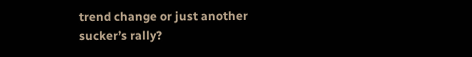trend change or just another sucker’s rally?